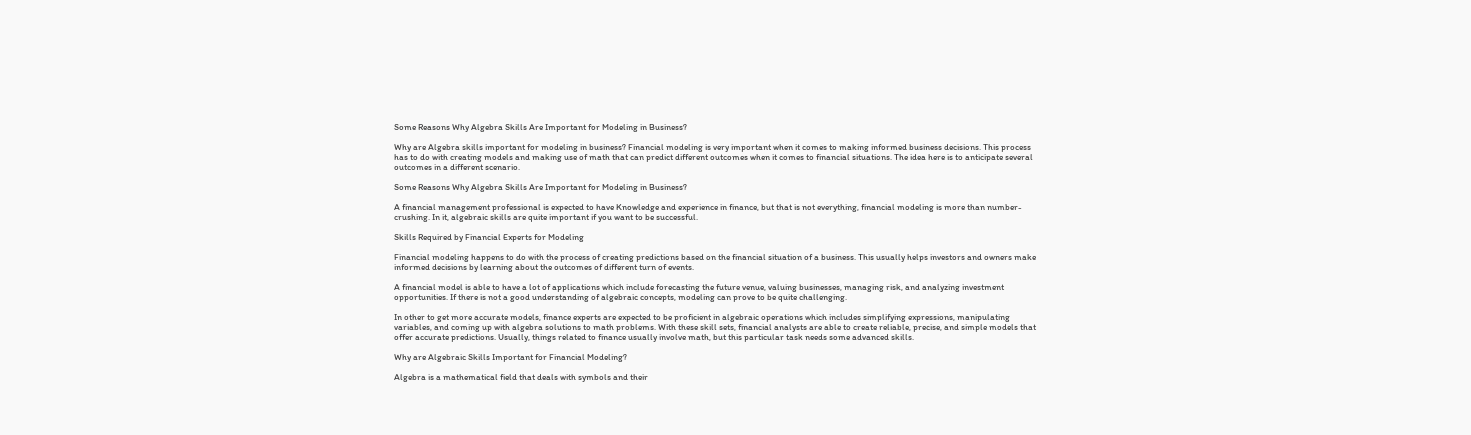Some Reasons Why Algebra Skills Are Important for Modeling in Business?

Why are Algebra skills important for modeling in business? Financial modeling is very important when it comes to making informed business decisions. This process has to do with creating models and making use of math that can predict different outcomes when it comes to financial situations. The idea here is to anticipate several outcomes in a different scenario.

Some Reasons Why Algebra Skills Are Important for Modeling in Business?

A financial management professional is expected to have Knowledge and experience in finance, but that is not everything, financial modeling is more than number-crushing. In it, algebraic skills are quite important if you want to be successful.

Skills Required by Financial Experts for Modeling

Financial modeling happens to do with the process of creating predictions based on the financial situation of a business. This usually helps investors and owners make informed decisions by learning about the outcomes of different turn of events.

A financial model is able to have a lot of applications which include forecasting the future venue, valuing businesses, managing risk, and analyzing investment opportunities. If there is not a good understanding of algebraic concepts, modeling can prove to be quite challenging.

In other to get more accurate models, finance experts are expected to be proficient in algebraic operations which includes simplifying expressions, manipulating variables, and coming up with algebra solutions to math problems. With these skill sets, financial analysts are able to create reliable, precise, and simple models that offer accurate predictions. Usually, things related to finance usually involve math, but this particular task needs some advanced skills.

Why are Algebraic Skills Important for Financial Modeling?

Algebra is a mathematical field that deals with symbols and their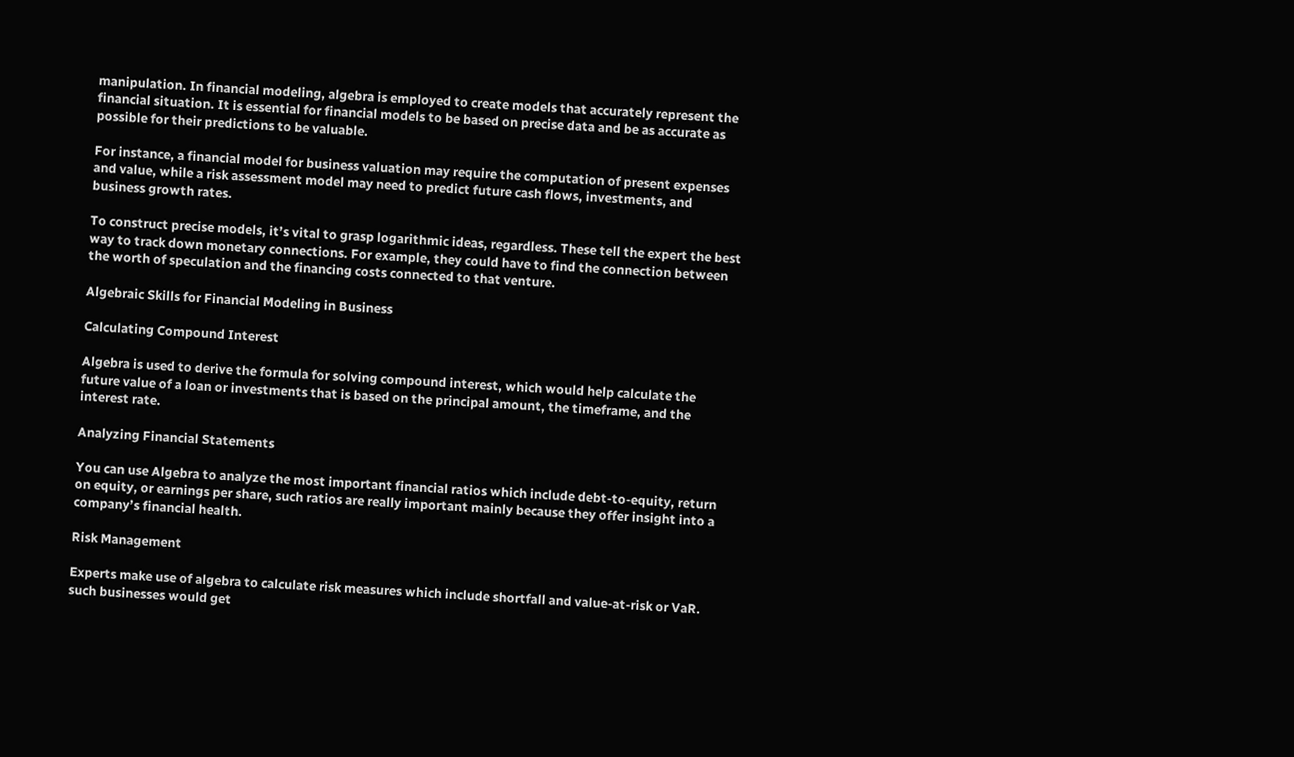manipulation. In financial modeling, algebra is employed to create models that accurately represent the financial situation. It is essential for financial models to be based on precise data and be as accurate as possible for their predictions to be valuable.

For instance, a financial model for business valuation may require the computation of present expenses and value, while a risk assessment model may need to predict future cash flows, investments, and business growth rates.

To construct precise models, it’s vital to grasp logarithmic ideas, regardless. These tell the expert the best way to track down monetary connections. For example, they could have to find the connection between the worth of speculation and the financing costs connected to that venture.

Algebraic Skills for Financial Modeling in Business

Calculating Compound Interest

Algebra is used to derive the formula for solving compound interest, which would help calculate the future value of a loan or investments that is based on the principal amount, the timeframe, and the interest rate.

Analyzing Financial Statements

You can use Algebra to analyze the most important financial ratios which include debt-to-equity, return on equity, or earnings per share, such ratios are really important mainly because they offer insight into a company’s financial health.

Risk Management

Experts make use of algebra to calculate risk measures which include shortfall and value-at-risk or VaR. such businesses would get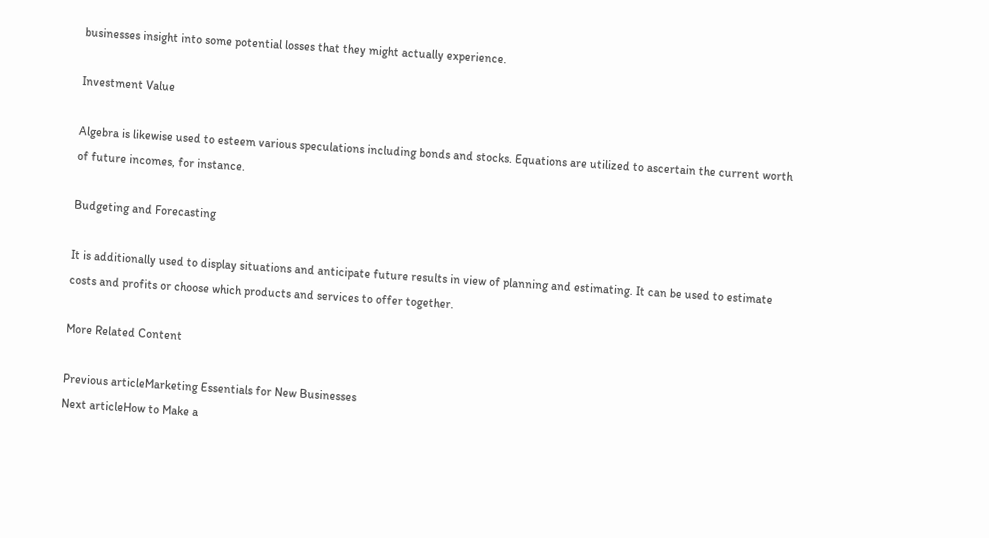businesses insight into some potential losses that they might actually experience.

Investment Value

Algebra is likewise used to esteem various speculations including bonds and stocks. Equations are utilized to ascertain the current worth of future incomes, for instance.

Budgeting and Forecasting

It is additionally used to display situations and anticipate future results in view of planning and estimating. It can be used to estimate costs and profits or choose which products and services to offer together.

More Related Content

Previous articleMarketing Essentials for New Businesses
Next articleHow to Make a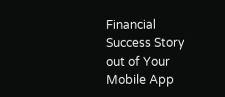Financial Success Story out of Your Mobile App